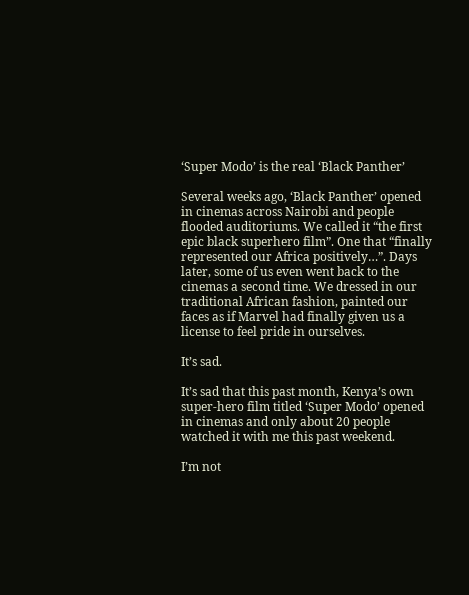‘Super Modo’ is the real ‘Black Panther’

Several weeks ago, ‘Black Panther’ opened in cinemas across Nairobi and people flooded auditoriums. We called it “the first epic black superhero film”. One that “finally represented our Africa positively…”. Days later, some of us even went back to the cinemas a second time. We dressed in our traditional African fashion, painted our faces as if Marvel had finally given us a license to feel pride in ourselves.

It’s sad.

It’s sad that this past month, Kenya’s own super-hero film titled ‘Super Modo’ opened in cinemas and only about 20 people watched it with me this past weekend.

I’m not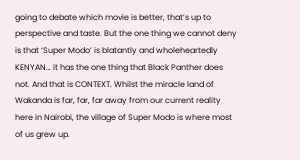going to debate which movie is better, that’s up to perspective and taste. But the one thing we cannot deny is that ‘Super Modo’ is blatantly and wholeheartedly KENYAN… it has the one thing that Black Panther does not. And that is CONTEXT. Whilst the miracle land of Wakanda is far, far, far away from our current reality here in Nairobi, the village of Super Modo is where most of us grew up.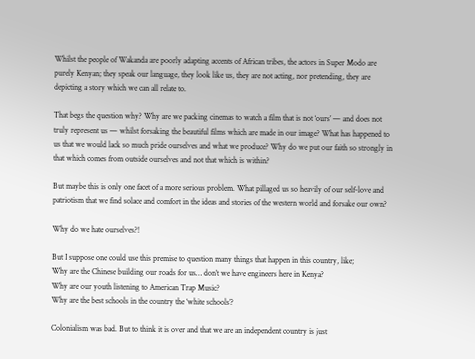Whilst the people of Wakanda are poorly adapting accents of African tribes, the actors in Super Modo are purely Kenyan; they speak our language, they look like us, they are not acting, nor pretending, they are depicting a story which we can all relate to.

That begs the question why? Why are we packing cinemas to watch a film that is not ‘ours’ — and does not truly represent us — whilst forsaking the beautiful films which are made in our image? What has happened to us that we would lack so much pride ourselves and what we produce? Why do we put our faith so strongly in that which comes from outside ourselves and not that which is within?

But maybe this is only one facet of a more serious problem. What pillaged us so heavily of our self-love and patriotism that we find solace and comfort in the ideas and stories of the western world and forsake our own?

Why do we hate ourselves?!

But I suppose one could use this premise to question many things that happen in this country, like;
Why are the Chinese building our roads for us… don’t we have engineers here in Kenya?
Why are our youth listening to American Trap Music?
Why are the best schools in the country the ‘white schools’?

Colonialism was bad. But to think it is over and that we are an independent country is just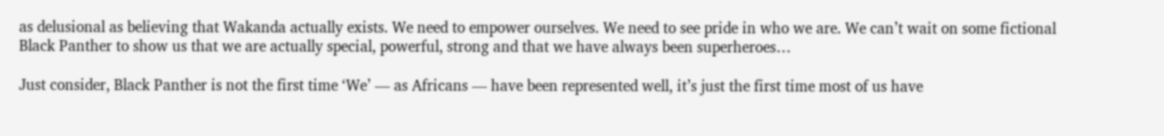as delusional as believing that Wakanda actually exists. We need to empower ourselves. We need to see pride in who we are. We can’t wait on some fictional Black Panther to show us that we are actually special, powerful, strong and that we have always been superheroes…

Just consider, Black Panther is not the first time ‘We’ — as Africans — have been represented well, it’s just the first time most of us have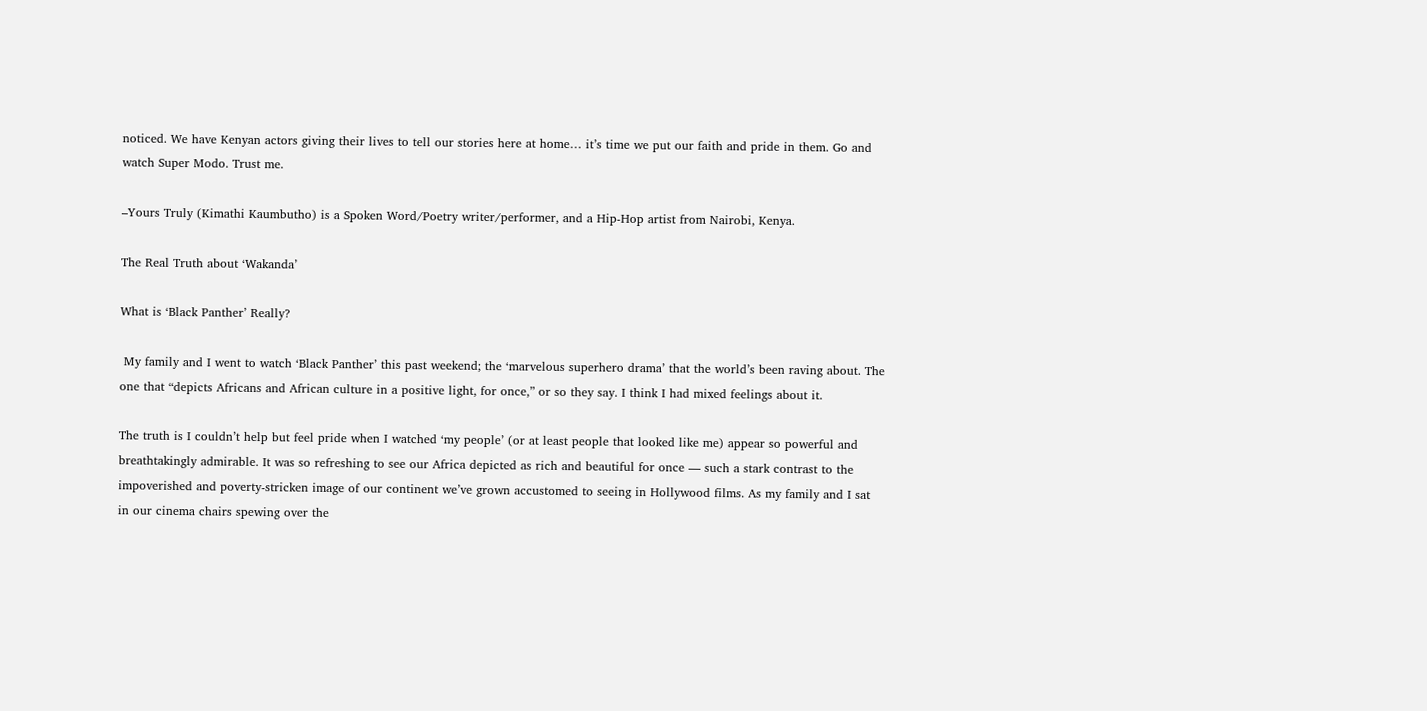noticed. We have Kenyan actors giving their lives to tell our stories here at home… it’s time we put our faith and pride in them. Go and watch Super Modo. Trust me.

–Yours Truly (Kimathi Kaumbutho) is a Spoken Word/Poetry writer/performer, and a Hip-Hop artist from Nairobi, Kenya.

The Real Truth about ‘Wakanda’

What is ‘Black Panther’ Really?

 My family and I went to watch ‘Black Panther’ this past weekend; the ‘marvelous superhero drama’ that the world’s been raving about. The one that “depicts Africans and African culture in a positive light, for once,” or so they say. I think I had mixed feelings about it.

The truth is I couldn’t help but feel pride when I watched ‘my people’ (or at least people that looked like me) appear so powerful and breathtakingly admirable. It was so refreshing to see our Africa depicted as rich and beautiful for once — such a stark contrast to the impoverished and poverty-stricken image of our continent we’ve grown accustomed to seeing in Hollywood films. As my family and I sat in our cinema chairs spewing over the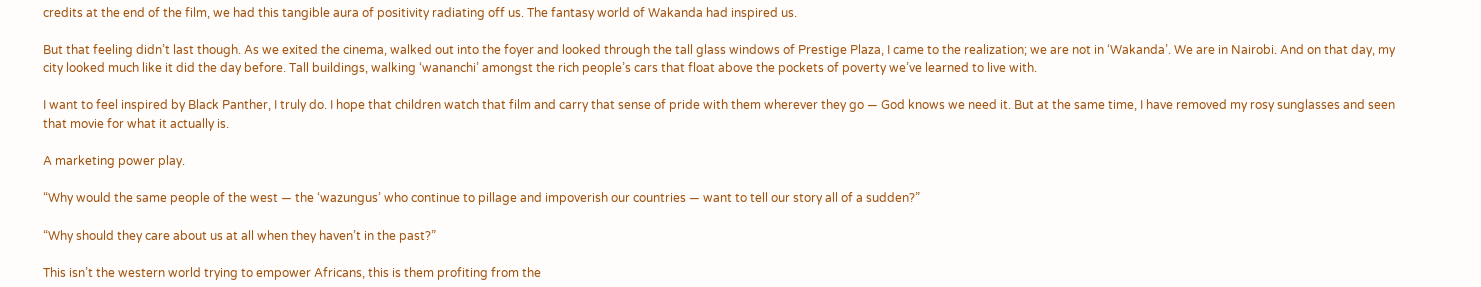credits at the end of the film, we had this tangible aura of positivity radiating off us. The fantasy world of Wakanda had inspired us.

But that feeling didn’t last though. As we exited the cinema, walked out into the foyer and looked through the tall glass windows of Prestige Plaza, I came to the realization; we are not in ‘Wakanda’. We are in Nairobi. And on that day, my city looked much like it did the day before. Tall buildings, walking ‘wananchi’ amongst the rich people’s cars that float above the pockets of poverty we’ve learned to live with.

I want to feel inspired by Black Panther, I truly do. I hope that children watch that film and carry that sense of pride with them wherever they go — God knows we need it. But at the same time, I have removed my rosy sunglasses and seen that movie for what it actually is.

A marketing power play.

“Why would the same people of the west — the ‘wazungus’ who continue to pillage and impoverish our countries — want to tell our story all of a sudden?”

“Why should they care about us at all when they haven’t in the past?”

This isn’t the western world trying to empower Africans, this is them profiting from the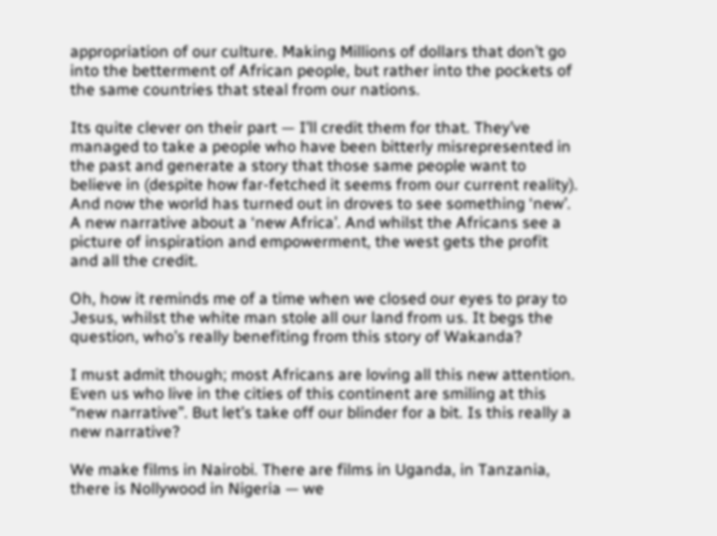appropriation of our culture. Making Millions of dollars that don’t go into the betterment of African people, but rather into the pockets of the same countries that steal from our nations.

Its quite clever on their part — I’ll credit them for that. They’ve managed to take a people who have been bitterly misrepresented in the past and generate a story that those same people want to believe in (despite how far-fetched it seems from our current reality). And now the world has turned out in droves to see something ‘new’. A new narrative about a ‘new Africa’. And whilst the Africans see a picture of inspiration and empowerment, the west gets the profit and all the credit.

Oh, how it reminds me of a time when we closed our eyes to pray to Jesus, whilst the white man stole all our land from us. It begs the question, who’s really benefiting from this story of Wakanda?

I must admit though; most Africans are loving all this new attention. Even us who live in the cities of this continent are smiling at this “new narrative”. But let’s take off our blinder for a bit. Is this really a new narrative?

We make films in Nairobi. There are films in Uganda, in Tanzania, there is Nollywood in Nigeria — we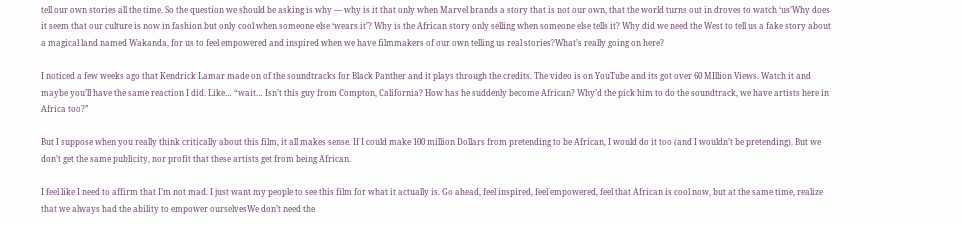tell our own stories all the time. So the question we should be asking is why — why is it that only when Marvel brands a story that is not our own, that the world turns out in droves to watch ‘us’Why does it seem that our culture is now in fashion but only cool when someone else ‘wears it’? Why is the African story only selling when someone else tells it? Why did we need the West to tell us a fake story about a magical land named Wakanda, for us to feel empowered and inspired when we have filmmakers of our own telling us real stories?What’s really going on here?

I noticed a few weeks ago that Kendrick Lamar made on of the soundtracks for Black Panther and it plays through the credits. The video is on YouTube and its got over 60 MIllion Views. Watch it and maybe you’ll have the same reaction I did. Like… “wait… Isn’t this guy from Compton, California? How has he suddenly become African? Why’d the pick him to do the soundtrack, we have artists here in Africa too?”

But I suppose when you really think critically about this film, it all makes sense. If I could make 100 million Dollars from pretending to be African, I would do it too (and I wouldn’t be pretending). But we don’t get the same publicity, nor profit that these artists get from being African.

I feel like I need to affirm that I’m not mad. I just want my people to see this film for what it actually is. Go ahead, feel inspired, feel empowered, feel that African is cool now, but at the same time, realize that we always had the ability to empower ourselvesWe don’t need the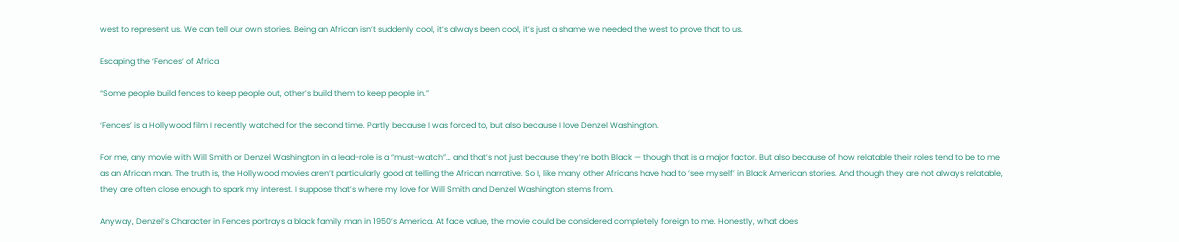west to represent us. We can tell our own stories. Being an African isn’t suddenly cool, it’s always been cool, it’s just a shame we needed the west to prove that to us.

Escaping the ‘Fences’ of Africa

“Some people build fences to keep people out, other’s build them to keep people in.”

‘Fences’ is a Hollywood film I recently watched for the second time. Partly because I was forced to, but also because I love Denzel Washington.

For me, any movie with Will Smith or Denzel Washington in a lead-role is a “must-watch”… and that’s not just because they’re both Black — though that is a major factor. But also because of how relatable their roles tend to be to me as an African man. The truth is, the Hollywood movies aren’t particularly good at telling the African narrative. So I, like many other Africans have had to ‘see myself’ in Black American stories. And though they are not always relatable, they are often close enough to spark my interest. I suppose that’s where my love for Will Smith and Denzel Washington stems from.

Anyway, Denzel’s Character in Fences portrays a black family man in 1950’s America. At face value, the movie could be considered completely foreign to me. Honestly, what does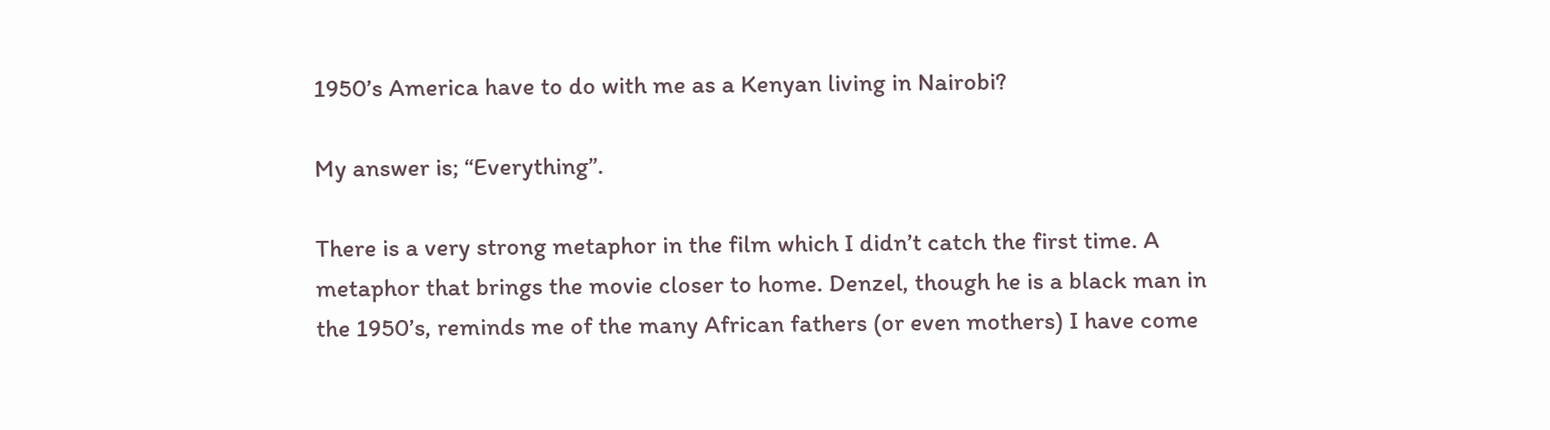1950’s America have to do with me as a Kenyan living in Nairobi?

My answer is; “Everything”.

There is a very strong metaphor in the film which I didn’t catch the first time. A metaphor that brings the movie closer to home. Denzel, though he is a black man in the 1950’s, reminds me of the many African fathers (or even mothers) I have come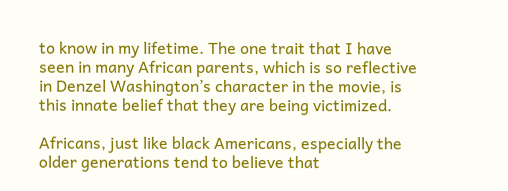to know in my lifetime. The one trait that I have seen in many African parents, which is so reflective in Denzel Washington’s character in the movie, is this innate belief that they are being victimized.

Africans, just like black Americans, especially the older generations tend to believe that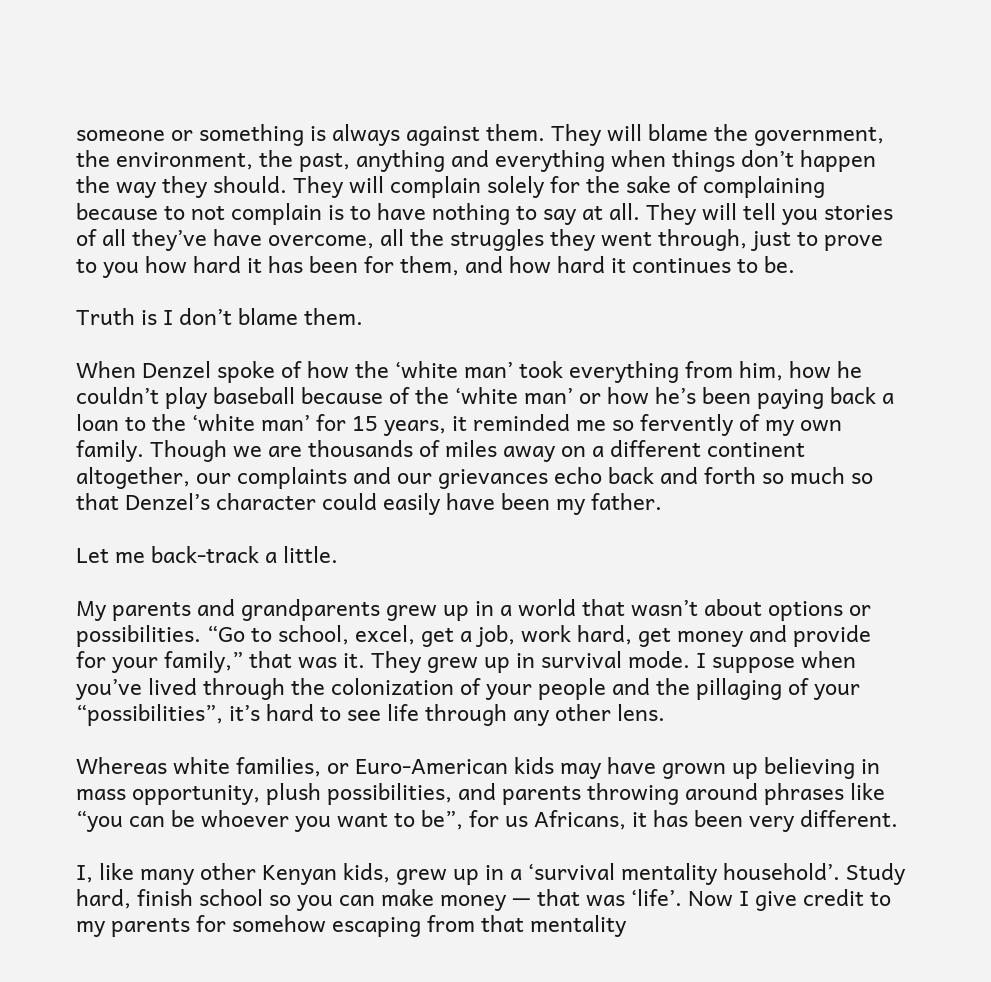someone or something is always against them. They will blame the government, the environment, the past, anything and everything when things don’t happen the way they should. They will complain solely for the sake of complaining because to not complain is to have nothing to say at all. They will tell you stories of all they’ve have overcome, all the struggles they went through, just to prove to you how hard it has been for them, and how hard it continues to be.

Truth is I don’t blame them.

When Denzel spoke of how the ‘white man’ took everything from him, how he couldn’t play baseball because of the ‘white man’ or how he’s been paying back a loan to the ‘white man’ for 15 years, it reminded me so fervently of my own family. Though we are thousands of miles away on a different continent altogether, our complaints and our grievances echo back and forth so much so that Denzel’s character could easily have been my father.

Let me back-track a little.

My parents and grandparents grew up in a world that wasn’t about options or possibilities. “Go to school, excel, get a job, work hard, get money and provide for your family,” that was it. They grew up in survival mode. I suppose when you’ve lived through the colonization of your people and the pillaging of your “possibilities”, it’s hard to see life through any other lens.

Whereas white families, or Euro-American kids may have grown up believing in mass opportunity, plush possibilities, and parents throwing around phrases like “you can be whoever you want to be”, for us Africans, it has been very different.

I, like many other Kenyan kids, grew up in a ‘survival mentality household’. Study hard, finish school so you can make money — that was ‘life’. Now I give credit to my parents for somehow escaping from that mentality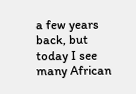a few years back, but today I see many African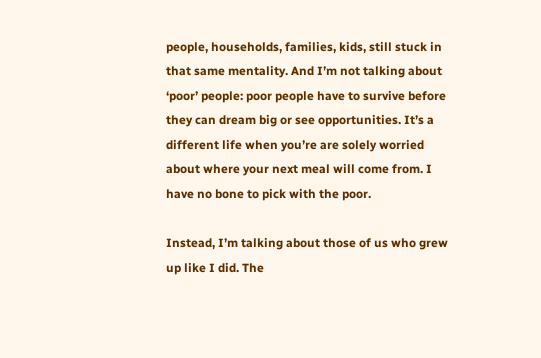people, households, families, kids, still stuck in that same mentality. And I’m not talking about ‘poor’ people: poor people have to survive before they can dream big or see opportunities. It’s a different life when you’re are solely worried about where your next meal will come from. I have no bone to pick with the poor.

Instead, I’m talking about those of us who grew up like I did. The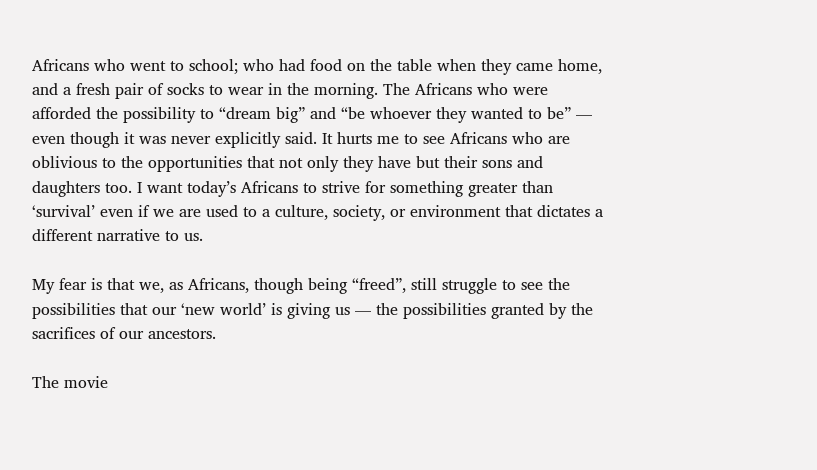Africans who went to school; who had food on the table when they came home, and a fresh pair of socks to wear in the morning. The Africans who were afforded the possibility to “dream big” and “be whoever they wanted to be” — even though it was never explicitly said. It hurts me to see Africans who are oblivious to the opportunities that not only they have but their sons and daughters too. I want today’s Africans to strive for something greater than ‘survival’ even if we are used to a culture, society, or environment that dictates a different narrative to us.

My fear is that we, as Africans, though being “freed”, still struggle to see the possibilities that our ‘new world’ is giving us — the possibilities granted by the sacrifices of our ancestors.

The movie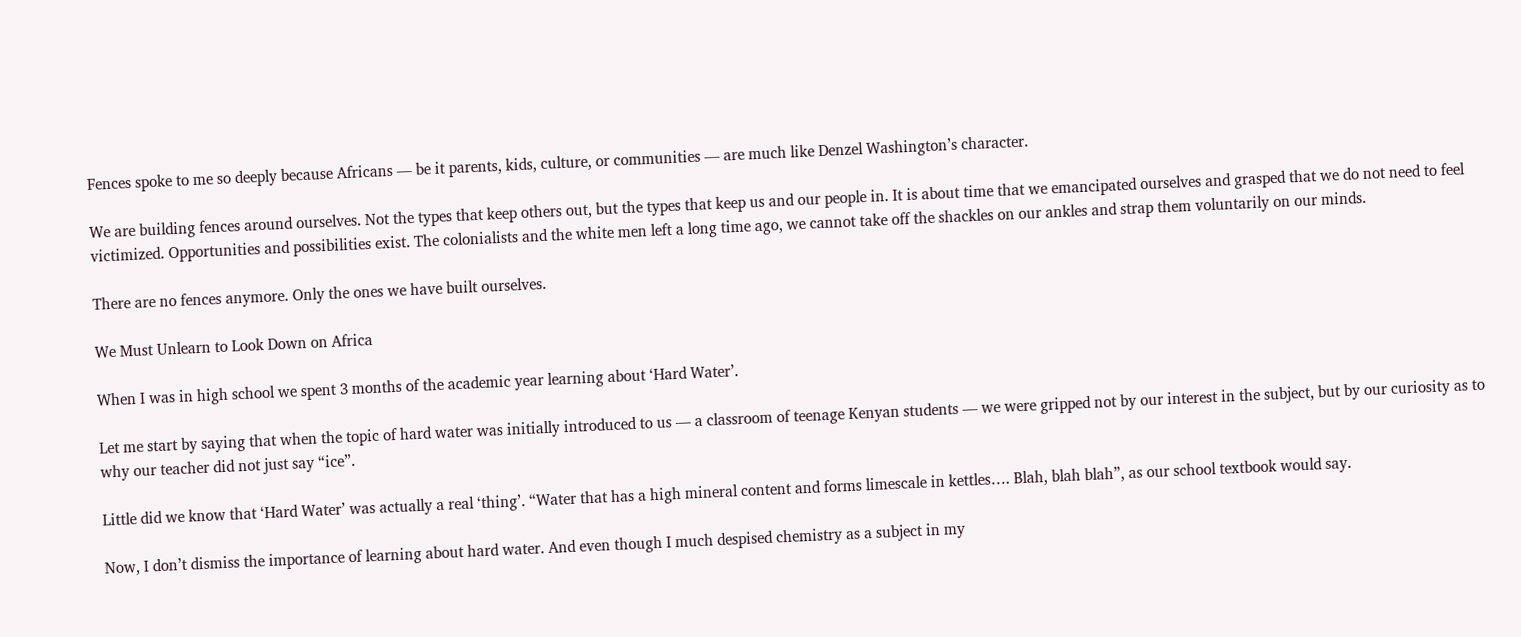Fences spoke to me so deeply because Africans — be it parents, kids, culture, or communities — are much like Denzel Washington’s character.

We are building fences around ourselves. Not the types that keep others out, but the types that keep us and our people in. It is about time that we emancipated ourselves and grasped that we do not need to feel victimized. Opportunities and possibilities exist. The colonialists and the white men left a long time ago, we cannot take off the shackles on our ankles and strap them voluntarily on our minds.

There are no fences anymore. Only the ones we have built ourselves.

We Must Unlearn to Look Down on Africa

When I was in high school we spent 3 months of the academic year learning about ‘Hard Water’.

Let me start by saying that when the topic of hard water was initially introduced to us — a classroom of teenage Kenyan students — we were gripped not by our interest in the subject, but by our curiosity as to why our teacher did not just say “ice”.

Little did we know that ‘Hard Water’ was actually a real ‘thing’. “Water that has a high mineral content and forms limescale in kettles…. Blah, blah blah”, as our school textbook would say.

Now, I don’t dismiss the importance of learning about hard water. And even though I much despised chemistry as a subject in my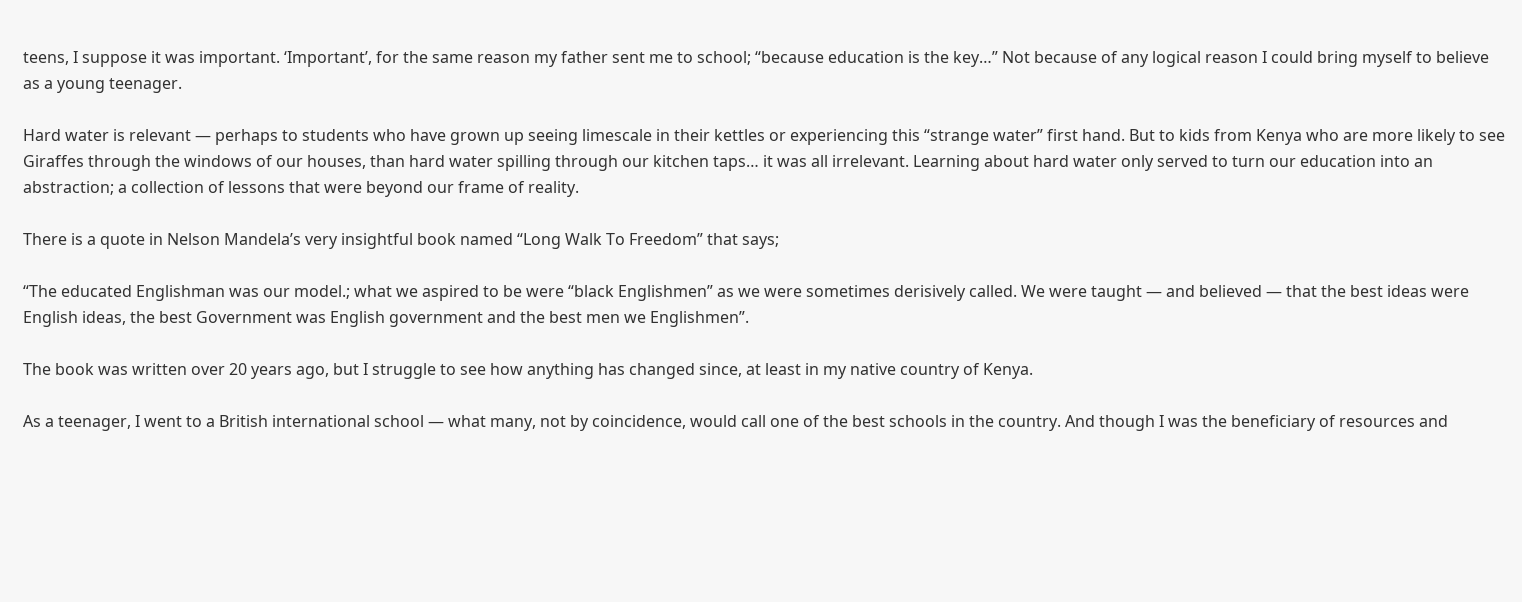teens, I suppose it was important. ‘Important’, for the same reason my father sent me to school; “because education is the key…” Not because of any logical reason I could bring myself to believe as a young teenager.

Hard water is relevant — perhaps to students who have grown up seeing limescale in their kettles or experiencing this “strange water” first hand. But to kids from Kenya who are more likely to see Giraffes through the windows of our houses, than hard water spilling through our kitchen taps… it was all irrelevant. Learning about hard water only served to turn our education into an abstraction; a collection of lessons that were beyond our frame of reality.

There is a quote in Nelson Mandela’s very insightful book named “Long Walk To Freedom” that says;

“The educated Englishman was our model.; what we aspired to be were “black Englishmen” as we were sometimes derisively called. We were taught — and believed — that the best ideas were English ideas, the best Government was English government and the best men we Englishmen”.

The book was written over 20 years ago, but I struggle to see how anything has changed since, at least in my native country of Kenya.

As a teenager, I went to a British international school — what many, not by coincidence, would call one of the best schools in the country. And though I was the beneficiary of resources and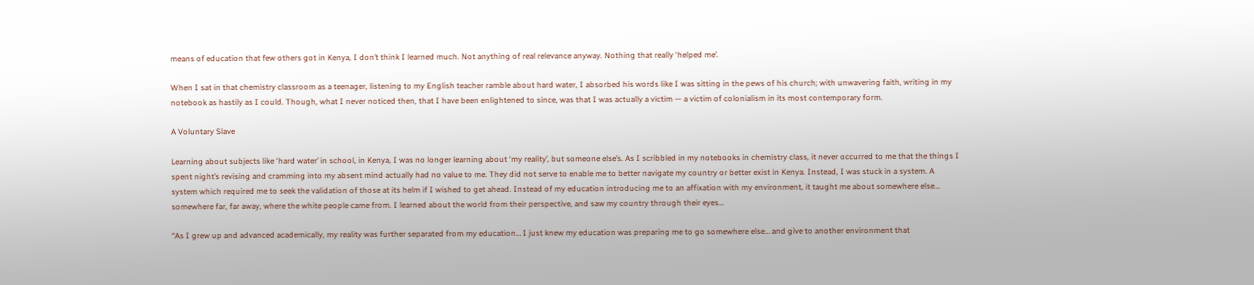means of education that few others got in Kenya, I don’t think I learned much. Not anything of real relevance anyway. Nothing that really ‘helped me’.

When I sat in that chemistry classroom as a teenager, listening to my English teacher ramble about hard water, I absorbed his words like I was sitting in the pews of his church; with unwavering faith, writing in my notebook as hastily as I could. Though, what I never noticed then, that I have been enlightened to since, was that I was actually a victim — a victim of colonialism in its most contemporary form.

A Voluntary Slave

Learning about subjects like ‘hard water’ in school, in Kenya, I was no longer learning about ‘my reality’, but someone else’s. As I scribbled in my notebooks in chemistry class, it never occurred to me that the things I spent night’s revising and cramming into my absent mind actually had no value to me. They did not serve to enable me to better navigate my country or better exist in Kenya. Instead, I was stuck in a system. A system which required me to seek the validation of those at its helm if I wished to get ahead. Instead of my education introducing me to an affixation with my environment, it taught me about somewhere else… somewhere far, far away, where the white people came from. I learned about the world from their perspective, and saw my country through their eyes…

“As I grew up and advanced academically, my reality was further separated from my education… I just knew my education was preparing me to go somewhere else… and give to another environment that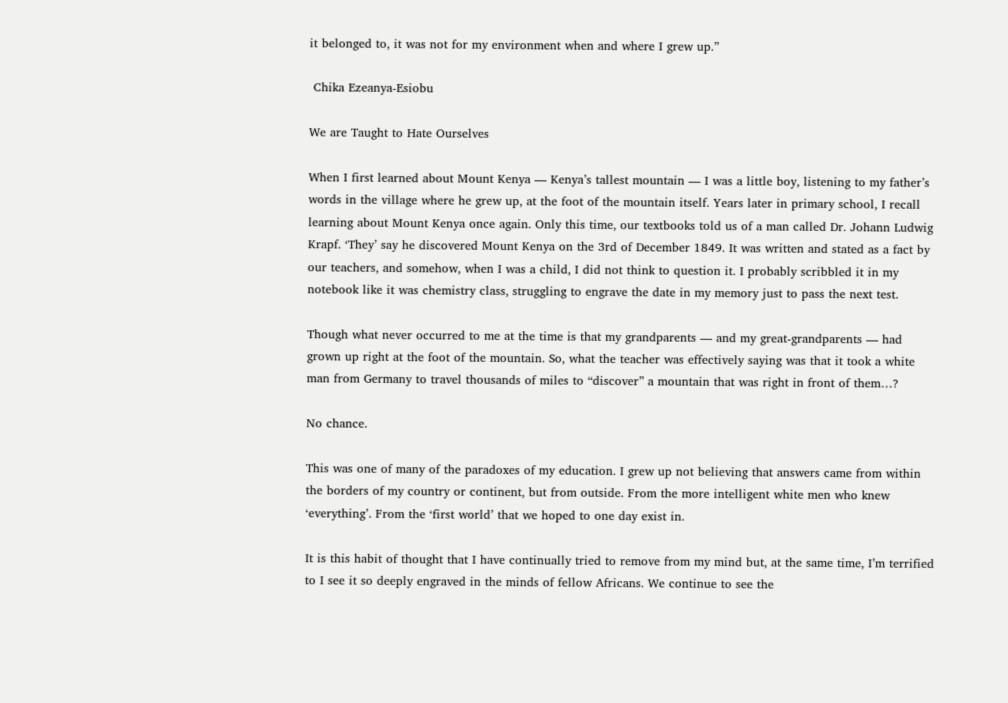it belonged to, it was not for my environment when and where I grew up.”

 Chika Ezeanya-Esiobu

We are Taught to Hate Ourselves

When I first learned about Mount Kenya — Kenya’s tallest mountain — I was a little boy, listening to my father’s words in the village where he grew up, at the foot of the mountain itself. Years later in primary school, I recall learning about Mount Kenya once again. Only this time, our textbooks told us of a man called Dr. Johann Ludwig Krapf. ‘They’ say he discovered Mount Kenya on the 3rd of December 1849. It was written and stated as a fact by our teachers, and somehow, when I was a child, I did not think to question it. I probably scribbled it in my notebook like it was chemistry class, struggling to engrave the date in my memory just to pass the next test.

Though what never occurred to me at the time is that my grandparents — and my great-grandparents — had grown up right at the foot of the mountain. So, what the teacher was effectively saying was that it took a white man from Germany to travel thousands of miles to “discover” a mountain that was right in front of them…?

No chance.

This was one of many of the paradoxes of my education. I grew up not believing that answers came from within the borders of my country or continent, but from outside. From the more intelligent white men who knew ‘everything’. From the ‘first world’ that we hoped to one day exist in.

It is this habit of thought that I have continually tried to remove from my mind but, at the same time, I’m terrified to I see it so deeply engraved in the minds of fellow Africans. We continue to see the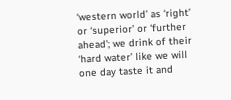‘western world’ as ‘right’ or ‘superior’ or ‘further ahead’; we drink of their ‘hard water’ like we will one day taste it and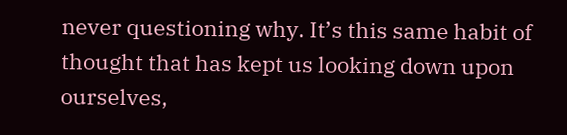never questioning why. It’s this same habit of thought that has kept us looking down upon ourselves,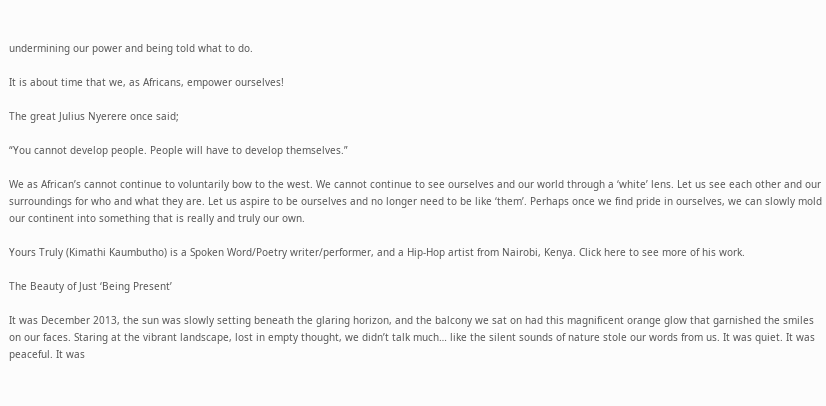undermining our power and being told what to do.

It is about time that we, as Africans, empower ourselves!

The great Julius Nyerere once said;

“You cannot develop people. People will have to develop themselves.”

We as African’s cannot continue to voluntarily bow to the west. We cannot continue to see ourselves and our world through a ‘white’ lens. Let us see each other and our surroundings for who and what they are. Let us aspire to be ourselves and no longer need to be like ‘them’. Perhaps once we find pride in ourselves, we can slowly mold our continent into something that is really and truly our own.

Yours Truly (Kimathi Kaumbutho) is a Spoken Word/Poetry writer/performer, and a Hip-Hop artist from Nairobi, Kenya. Click here to see more of his work.

The Beauty of Just ‘Being Present’

It was December 2013, the sun was slowly setting beneath the glaring horizon, and the balcony we sat on had this magnificent orange glow that garnished the smiles on our faces. Staring at the vibrant landscape, lost in empty thought, we didn’t talk much… like the silent sounds of nature stole our words from us. It was quiet. It was peaceful. It was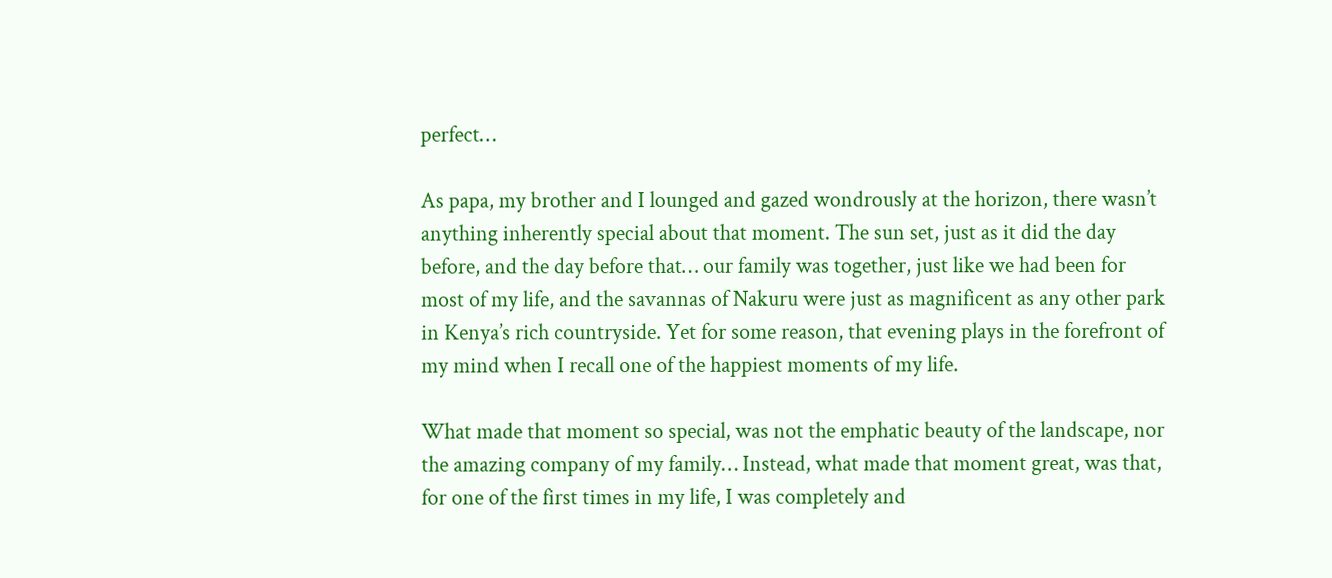perfect…

As papa, my brother and I lounged and gazed wondrously at the horizon, there wasn’t anything inherently special about that moment. The sun set, just as it did the day before, and the day before that… our family was together, just like we had been for most of my life, and the savannas of Nakuru were just as magnificent as any other park in Kenya’s rich countryside. Yet for some reason, that evening plays in the forefront of my mind when I recall one of the happiest moments of my life.

What made that moment so special, was not the emphatic beauty of the landscape, nor the amazing company of my family… Instead, what made that moment great, was that, for one of the first times in my life, I was completely and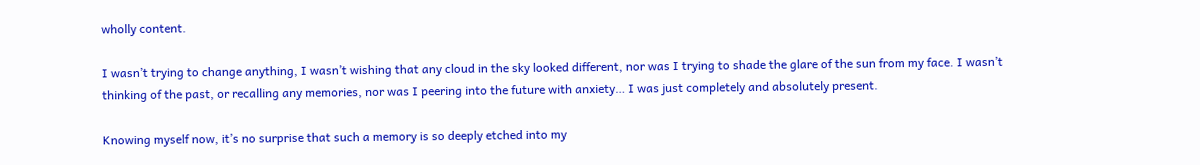wholly content.

I wasn’t trying to change anything, I wasn’t wishing that any cloud in the sky looked different, nor was I trying to shade the glare of the sun from my face. I wasn’t thinking of the past, or recalling any memories, nor was I peering into the future with anxiety… I was just completely and absolutely present.

Knowing myself now, it’s no surprise that such a memory is so deeply etched into my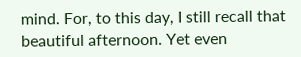mind. For, to this day, I still recall that beautiful afternoon. Yet even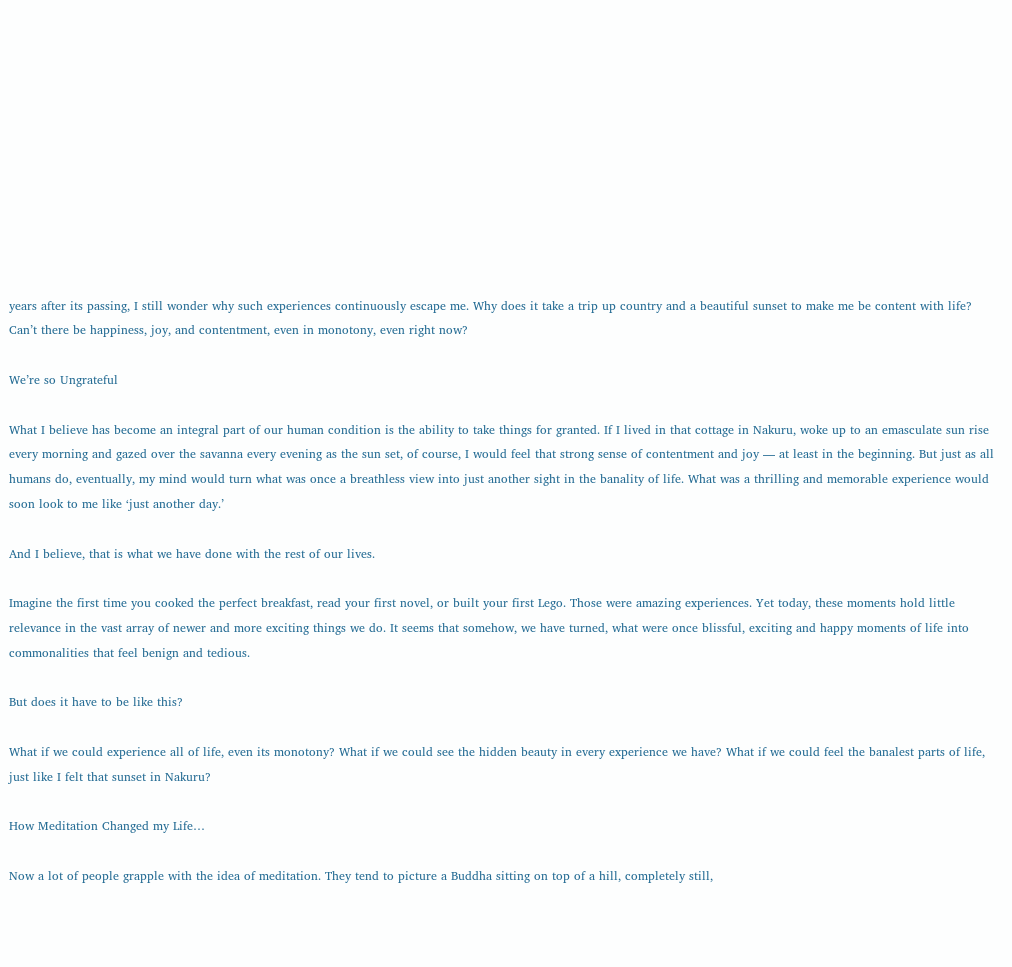years after its passing, I still wonder why such experiences continuously escape me. Why does it take a trip up country and a beautiful sunset to make me be content with life? Can’t there be happiness, joy, and contentment, even in monotony, even right now?

We’re so Ungrateful

What I believe has become an integral part of our human condition is the ability to take things for granted. If I lived in that cottage in Nakuru, woke up to an emasculate sun rise every morning and gazed over the savanna every evening as the sun set, of course, I would feel that strong sense of contentment and joy — at least in the beginning. But just as all humans do, eventually, my mind would turn what was once a breathless view into just another sight in the banality of life. What was a thrilling and memorable experience would soon look to me like ‘just another day.’

And I believe, that is what we have done with the rest of our lives.

Imagine the first time you cooked the perfect breakfast, read your first novel, or built your first Lego. Those were amazing experiences. Yet today, these moments hold little relevance in the vast array of newer and more exciting things we do. It seems that somehow, we have turned, what were once blissful, exciting and happy moments of life into commonalities that feel benign and tedious.

But does it have to be like this?

What if we could experience all of life, even its monotony? What if we could see the hidden beauty in every experience we have? What if we could feel the banalest parts of life, just like I felt that sunset in Nakuru?

How Meditation Changed my Life…

Now a lot of people grapple with the idea of meditation. They tend to picture a Buddha sitting on top of a hill, completely still,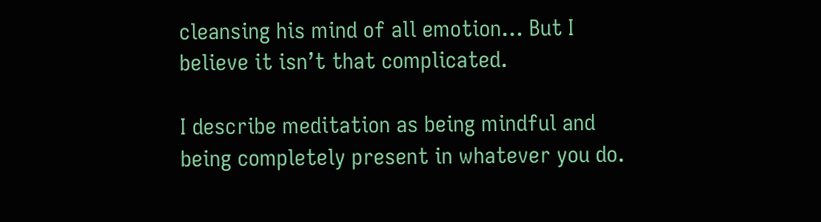cleansing his mind of all emotion… But I believe it isn’t that complicated.

I describe meditation as being mindful and being completely present in whatever you do.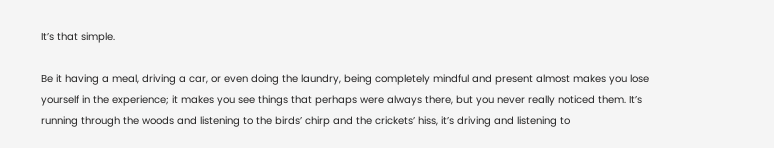It’s that simple.

Be it having a meal, driving a car, or even doing the laundry, being completely mindful and present almost makes you lose yourself in the experience; it makes you see things that perhaps were always there, but you never really noticed them. It’s running through the woods and listening to the birds’ chirp and the crickets’ hiss, it’s driving and listening to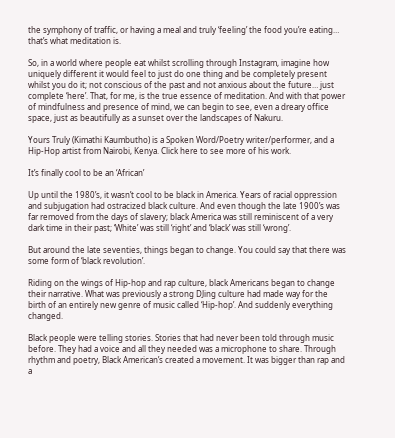the symphony of traffic, or having a meal and truly ‘feeling’ the food you’re eating… that’s what meditation is.

So, in a world where people eat whilst scrolling through Instagram, imagine how uniquely different it would feel to just do one thing and be completely present whilst you do it; not conscious of the past and not anxious about the future… just complete ‘here’. That, for me, is the true essence of meditation. And with that power of mindfulness and presence of mind, we can begin to see, even a dreary office space, just as beautifully as a sunset over the landscapes of Nakuru.

Yours Truly (Kimathi Kaumbutho) is a Spoken Word/Poetry writer/performer, and a Hip-Hop artist from Nairobi, Kenya. Click here to see more of his work.

It’s finally cool to be an ‘African’

Up until the 1980’s, it wasn’t cool to be black in America. Years of racial oppression and subjugation had ostracized black culture. And even though the late 1900’s was far removed from the days of slavery; black America was still reminiscent of a very dark time in their past; ‘White’ was still ‘right’ and ‘black’ was still ‘wrong’.

But around the late seventies, things began to change. You could say that there was some form of ‘black revolution’.

Riding on the wings of Hip-hop and rap culture, black Americans began to change their narrative. What was previously a strong DJing culture had made way for the birth of an entirely new genre of music called ‘Hip-hop’. And suddenly everything changed.

Black people were telling stories. Stories that had never been told through music before. They had a voice and all they needed was a microphone to share. Through rhythm and poetry, Black American’s created a movement. It was bigger than rap and a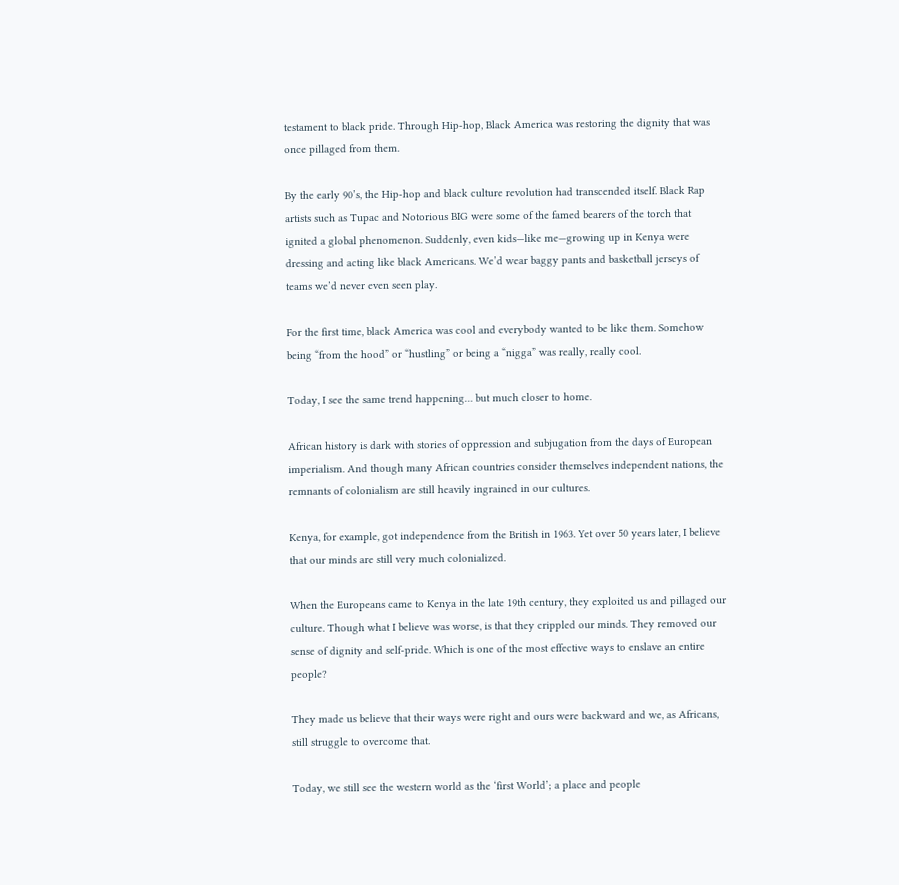testament to black pride. Through Hip-hop, Black America was restoring the dignity that was once pillaged from them.

By the early 90’s, the Hip-hop and black culture revolution had transcended itself. Black Rap artists such as Tupac and Notorious BIG were some of the famed bearers of the torch that ignited a global phenomenon. Suddenly, even kids—like me—growing up in Kenya were dressing and acting like black Americans. We’d wear baggy pants and basketball jerseys of teams we’d never even seen play.

For the first time, black America was cool and everybody wanted to be like them. Somehow being “from the hood” or “hustling” or being a “nigga” was really, really cool.

Today, I see the same trend happening… but much closer to home.

African history is dark with stories of oppression and subjugation from the days of European imperialism. And though many African countries consider themselves independent nations, the remnants of colonialism are still heavily ingrained in our cultures.

Kenya, for example, got independence from the British in 1963. Yet over 50 years later, I believe that our minds are still very much colonialized.

When the Europeans came to Kenya in the late 19th century, they exploited us and pillaged our culture. Though what I believe was worse, is that they crippled our minds. They removed our sense of dignity and self-pride. Which is one of the most effective ways to enslave an entire people?

They made us believe that their ways were right and ours were backward and we, as Africans, still struggle to overcome that.

Today, we still see the western world as the ‘first World’; a place and people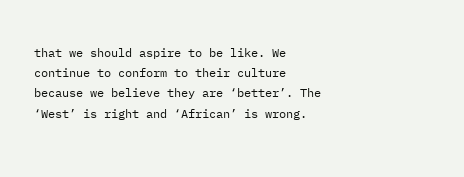that we should aspire to be like. We continue to conform to their culture because we believe they are ‘better’. The ‘West’ is right and ‘African’ is wrong.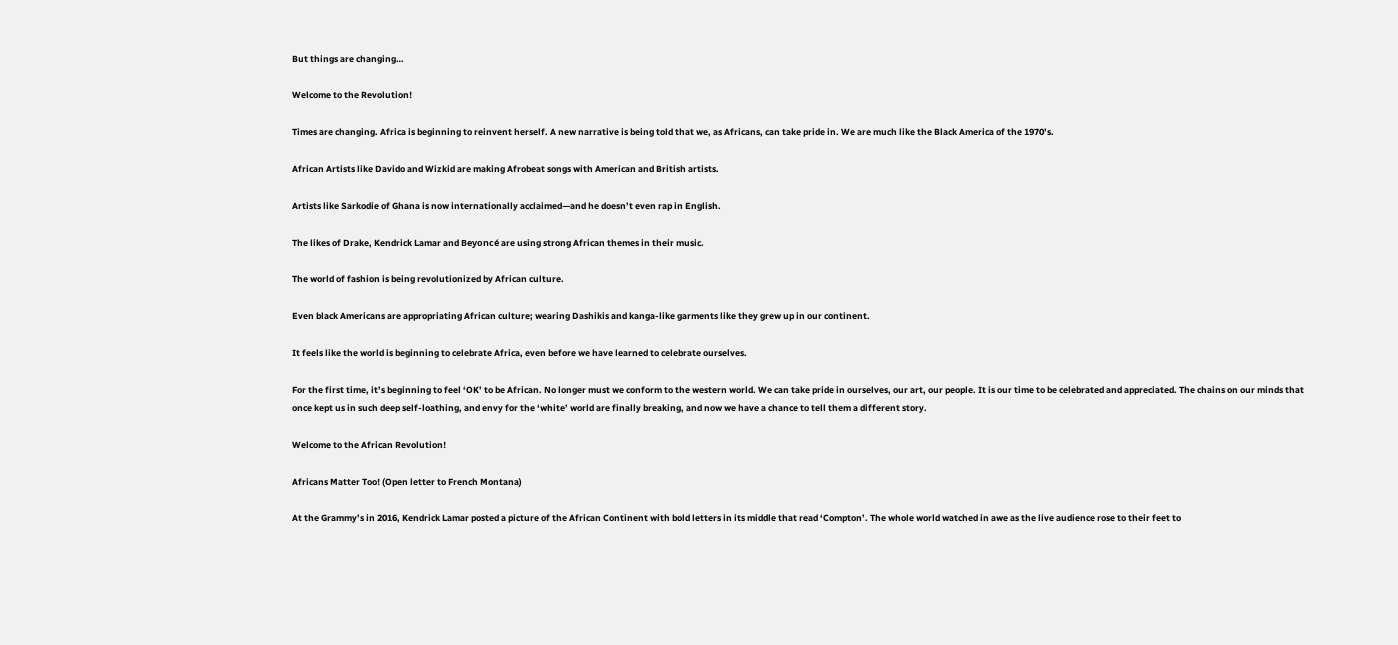But things are changing…

Welcome to the Revolution!

Times are changing. Africa is beginning to reinvent herself. A new narrative is being told that we, as Africans, can take pride in. We are much like the Black America of the 1970’s.

African Artists like Davido and Wizkid are making Afrobeat songs with American and British artists.

Artists like Sarkodie of Ghana is now internationally acclaimed—and he doesn’t even rap in English.

The likes of Drake, Kendrick Lamar and Beyoncé are using strong African themes in their music.

The world of fashion is being revolutionized by African culture.

Even black Americans are appropriating African culture; wearing Dashikis and kanga-like garments like they grew up in our continent.

It feels like the world is beginning to celebrate Africa, even before we have learned to celebrate ourselves.

For the first time, it’s beginning to feel ‘OK’ to be African. No longer must we conform to the western world. We can take pride in ourselves, our art, our people. It is our time to be celebrated and appreciated. The chains on our minds that once kept us in such deep self-loathing, and envy for the ‘white’ world are finally breaking, and now we have a chance to tell them a different story.

Welcome to the African Revolution!

Africans Matter Too! (Open letter to French Montana)

At the Grammy’s in 2016, Kendrick Lamar posted a picture of the African Continent with bold letters in its middle that read ‘Compton’. The whole world watched in awe as the live audience rose to their feet to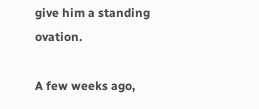give him a standing ovation.

A few weeks ago,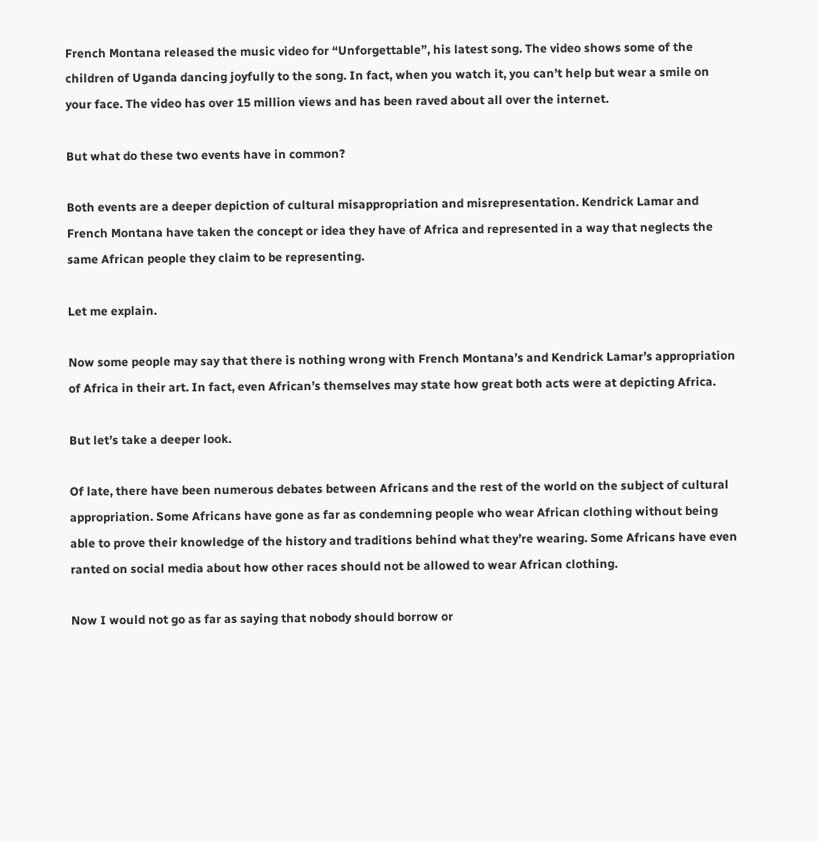French Montana released the music video for “Unforgettable”, his latest song. The video shows some of the children of Uganda dancing joyfully to the song. In fact, when you watch it, you can’t help but wear a smile on your face. The video has over 15 million views and has been raved about all over the internet.

But what do these two events have in common?

Both events are a deeper depiction of cultural misappropriation and misrepresentation. Kendrick Lamar and French Montana have taken the concept or idea they have of Africa and represented in a way that neglects the same African people they claim to be representing.

Let me explain.

Now some people may say that there is nothing wrong with French Montana’s and Kendrick Lamar’s appropriation of Africa in their art. In fact, even African’s themselves may state how great both acts were at depicting Africa.

But let’s take a deeper look.

Of late, there have been numerous debates between Africans and the rest of the world on the subject of cultural appropriation. Some Africans have gone as far as condemning people who wear African clothing without being able to prove their knowledge of the history and traditions behind what they’re wearing. Some Africans have even ranted on social media about how other races should not be allowed to wear African clothing.

Now I would not go as far as saying that nobody should borrow or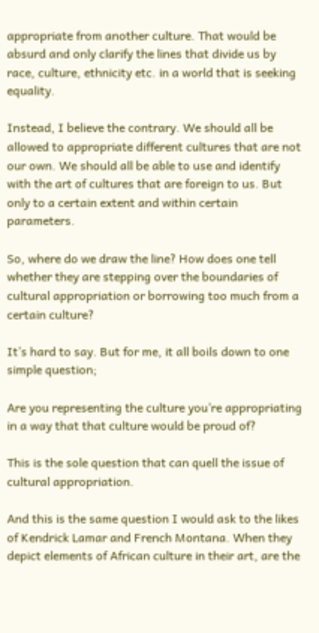appropriate from another culture. That would be absurd and only clarify the lines that divide us by race, culture, ethnicity etc. in a world that is seeking equality.

Instead, I believe the contrary. We should all be allowed to appropriate different cultures that are not our own. We should all be able to use and identify with the art of cultures that are foreign to us. But only to a certain extent and within certain parameters.

So, where do we draw the line? How does one tell whether they are stepping over the boundaries of cultural appropriation or borrowing too much from a certain culture?

It’s hard to say. But for me, it all boils down to one simple question;

Are you representing the culture you’re appropriating in a way that that culture would be proud of?

This is the sole question that can quell the issue of cultural appropriation.

And this is the same question I would ask to the likes of Kendrick Lamar and French Montana. When they depict elements of African culture in their art, are the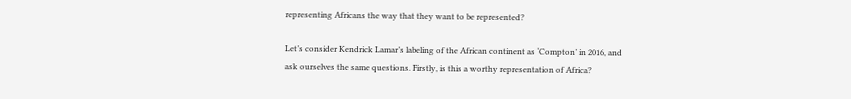representing Africans the way that they want to be represented?

Let’s consider Kendrick Lamar’s labeling of the African continent as ‘Compton’ in 2016, and ask ourselves the same questions. Firstly, is this a worthy representation of Africa?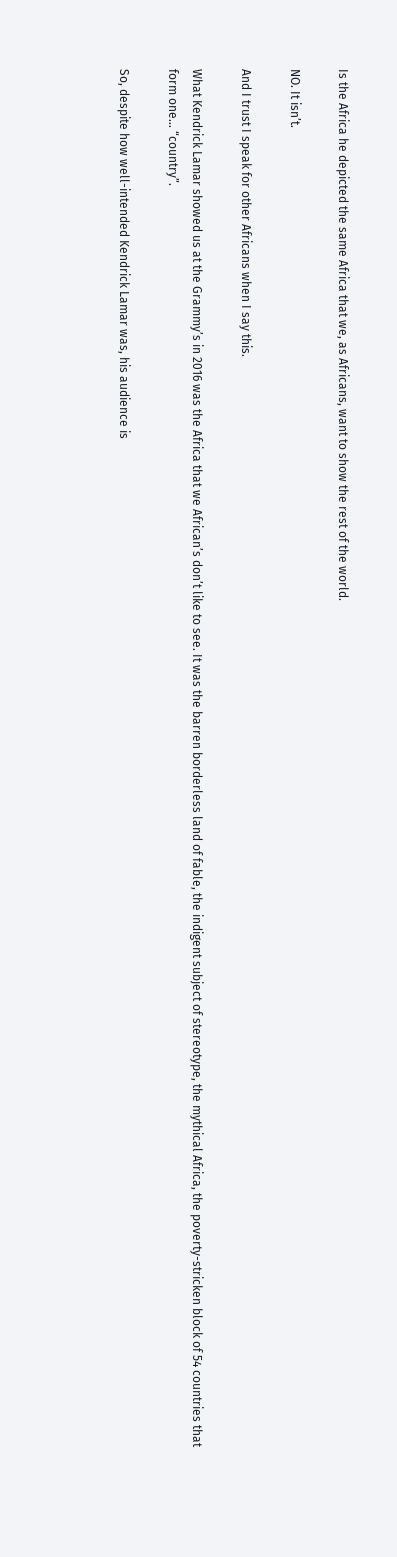Is the Africa he depicted the same Africa that we, as Africans, want to show the rest of the world.

NO. It isn’t.

And I trust I speak for other Africans when I say this.

What Kendrick Lamar showed us at the Grammy’s in 2016 was the Africa that we African’s don’t like to see. It was the barren borderless land of fable, the indigent subject of stereotype, the mythical Africa, the poverty-stricken block of 54 countries that form one… “country”.

So, despite how well-intended Kendrick Lamar was, his audience is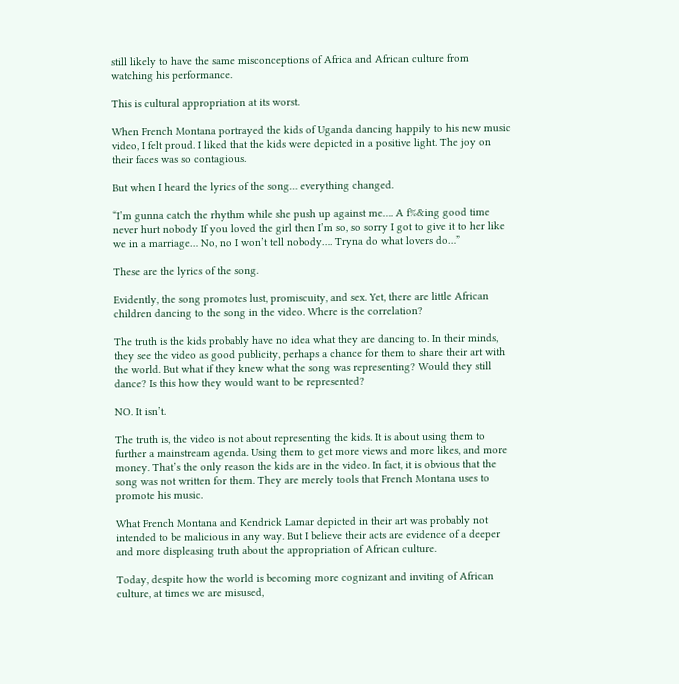still likely to have the same misconceptions of Africa and African culture from watching his performance.

This is cultural appropriation at its worst.

When French Montana portrayed the kids of Uganda dancing happily to his new music video, I felt proud. I liked that the kids were depicted in a positive light. The joy on their faces was so contagious.

But when I heard the lyrics of the song… everything changed.

“I’m gunna catch the rhythm while she push up against me…. A f%&ing good time never hurt nobody If you loved the girl then I’m so, so sorry I got to give it to her like we in a marriage… No, no I won’t tell nobody…. Tryna do what lovers do…”

These are the lyrics of the song.

Evidently, the song promotes lust, promiscuity, and sex. Yet, there are little African children dancing to the song in the video. Where is the correlation?

The truth is the kids probably have no idea what they are dancing to. In their minds, they see the video as good publicity, perhaps a chance for them to share their art with the world. But what if they knew what the song was representing? Would they still dance? Is this how they would want to be represented?

NO. It isn’t.

The truth is, the video is not about representing the kids. It is about using them to further a mainstream agenda. Using them to get more views and more likes, and more money. That’s the only reason the kids are in the video. In fact, it is obvious that the song was not written for them. They are merely tools that French Montana uses to promote his music.

What French Montana and Kendrick Lamar depicted in their art was probably not intended to be malicious in any way. But I believe their acts are evidence of a deeper and more displeasing truth about the appropriation of African culture.

Today, despite how the world is becoming more cognizant and inviting of African culture, at times we are misused,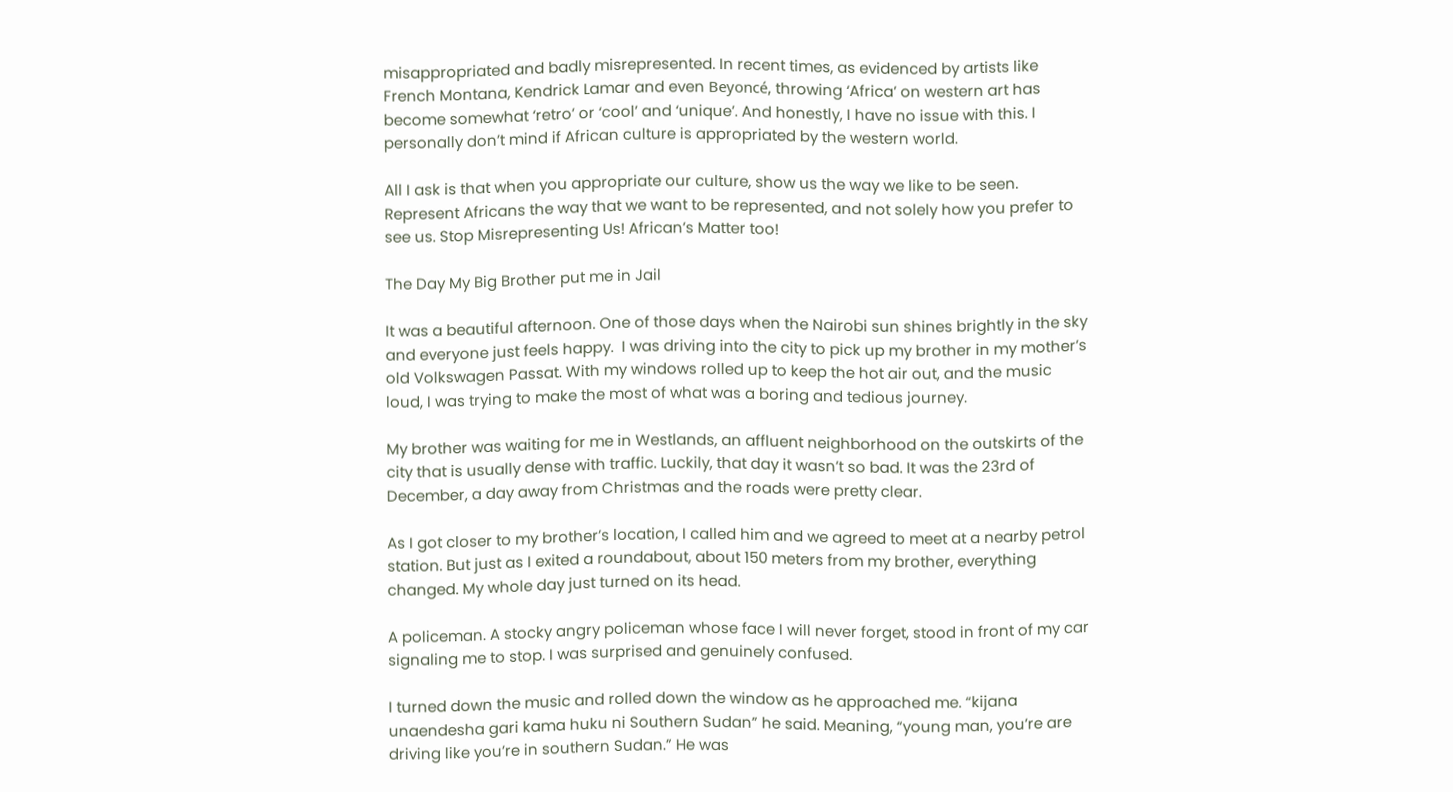misappropriated and badly misrepresented. In recent times, as evidenced by artists like French Montana, Kendrick Lamar and even Beyoncé, throwing ‘Africa’ on western art has become somewhat ‘retro’ or ‘cool’ and ‘unique’. And honestly, I have no issue with this. I personally don’t mind if African culture is appropriated by the western world.

All I ask is that when you appropriate our culture, show us the way we like to be seen. Represent Africans the way that we want to be represented, and not solely how you prefer to see us. Stop Misrepresenting Us! African’s Matter too!

The Day My Big Brother put me in Jail

It was a beautiful afternoon. One of those days when the Nairobi sun shines brightly in the sky and everyone just feels happy.  I was driving into the city to pick up my brother in my mother’s old Volkswagen Passat. With my windows rolled up to keep the hot air out, and the music loud, I was trying to make the most of what was a boring and tedious journey.

My brother was waiting for me in Westlands, an affluent neighborhood on the outskirts of the city that is usually dense with traffic. Luckily, that day it wasn’t so bad. It was the 23rd of December, a day away from Christmas and the roads were pretty clear.

As I got closer to my brother’s location, I called him and we agreed to meet at a nearby petrol station. But just as I exited a roundabout, about 150 meters from my brother, everything changed. My whole day just turned on its head.

A policeman. A stocky angry policeman whose face I will never forget, stood in front of my car signaling me to stop. I was surprised and genuinely confused.

I turned down the music and rolled down the window as he approached me. “kijana unaendesha gari kama huku ni Southern Sudan” he said. Meaning, “young man, you’re are driving like you’re in southern Sudan.” He was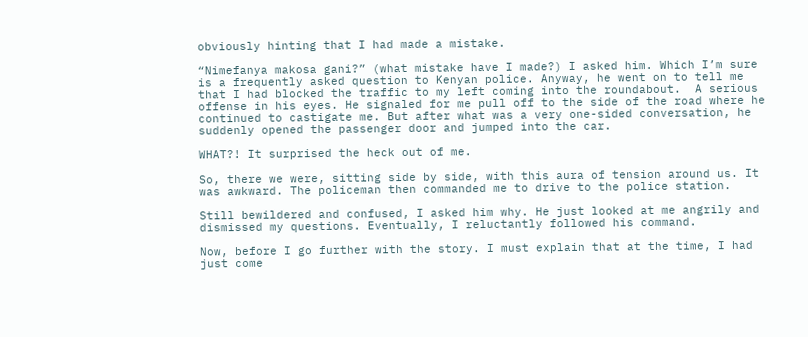obviously hinting that I had made a mistake.

“Nimefanya makosa gani?” (what mistake have I made?) I asked him. Which I’m sure is a frequently asked question to Kenyan police. Anyway, he went on to tell me that I had blocked the traffic to my left coming into the roundabout.  A serious offense in his eyes. He signaled for me pull off to the side of the road where he continued to castigate me. But after what was a very one-sided conversation, he suddenly opened the passenger door and jumped into the car.

WHAT?! It surprised the heck out of me.

So, there we were, sitting side by side, with this aura of tension around us. It was awkward. The policeman then commanded me to drive to the police station.

Still bewildered and confused, I asked him why. He just looked at me angrily and dismissed my questions. Eventually, I reluctantly followed his command.

Now, before I go further with the story. I must explain that at the time, I had just come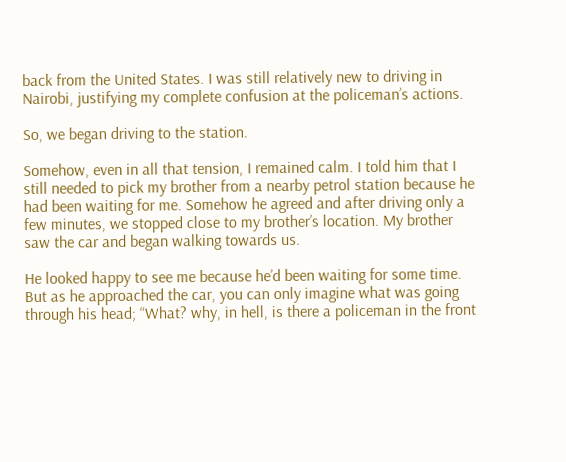back from the United States. I was still relatively new to driving in Nairobi, justifying my complete confusion at the policeman’s actions.

So, we began driving to the station.

Somehow, even in all that tension, I remained calm. I told him that I still needed to pick my brother from a nearby petrol station because he had been waiting for me. Somehow he agreed and after driving only a few minutes, we stopped close to my brother’s location. My brother saw the car and began walking towards us.

He looked happy to see me because he’d been waiting for some time. But as he approached the car, you can only imagine what was going through his head; “What? why, in hell, is there a policeman in the front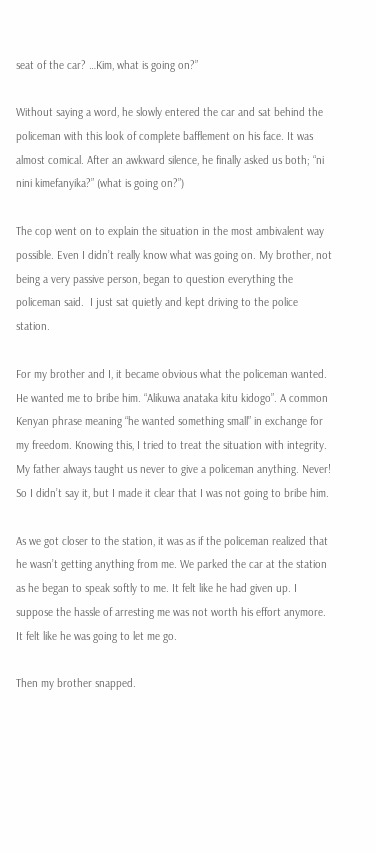seat of the car? …Kim, what is going on?”

Without saying a word, he slowly entered the car and sat behind the policeman with this look of complete bafflement on his face. It was almost comical. After an awkward silence, he finally asked us both; “ni nini kimefanyika?” (what is going on?”)

The cop went on to explain the situation in the most ambivalent way possible. Even I didn’t really know what was going on. My brother, not being a very passive person, began to question everything the policeman said.  I just sat quietly and kept driving to the police station.

For my brother and I, it became obvious what the policeman wanted. He wanted me to bribe him. “Alikuwa anataka kitu kidogo”. A common Kenyan phrase meaning “he wanted something small” in exchange for my freedom. Knowing this, I tried to treat the situation with integrity. My father always taught us never to give a policeman anything. Never! So I didn’t say it, but I made it clear that I was not going to bribe him.

As we got closer to the station, it was as if the policeman realized that he wasn’t getting anything from me. We parked the car at the station as he began to speak softly to me. It felt like he had given up. I suppose the hassle of arresting me was not worth his effort anymore. It felt like he was going to let me go.

Then my brother snapped.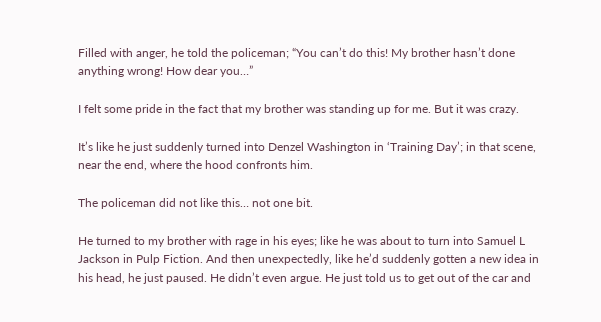Filled with anger, he told the policeman; “You can’t do this! My brother hasn’t done anything wrong! How dear you…”

I felt some pride in the fact that my brother was standing up for me. But it was crazy.

It’s like he just suddenly turned into Denzel Washington in ‘Training Day’; in that scene, near the end, where the hood confronts him.

The policeman did not like this… not one bit.

He turned to my brother with rage in his eyes; like he was about to turn into Samuel L Jackson in Pulp Fiction. And then unexpectedly, like he’d suddenly gotten a new idea in his head, he just paused. He didn’t even argue. He just told us to get out of the car and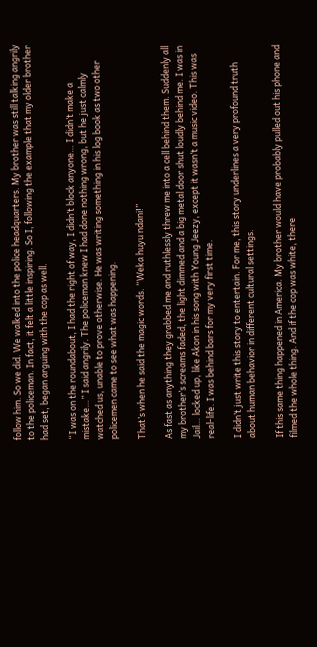follow him. So we did. We walked into the police headquarters. My brother was still talking angrily to the policeman. In fact, it felt a little inspiring. So I, following the example that my older brother had set, began arguing with the cop as well.

“I was on the roundabout, I had the right of way, I didn’t block anyone… I didn’t make a mistake…” I said angrily. The policeman knew I had done nothing wrong, but he just calmly watched us, unable to prove otherwise. He was writing something in his log book as two other policemen came to see what was happening.

That’s when he said the magic words. “Weka huyu ndani!”

As fast as anything they grabbed me and ruthlessly threw me into a cell behind them. Suddenly all my brother’s screams faded, the light dimmed and a big metal door shut loudly behind me. I was in Jail… locked up, like Akon in his song with Young Jeezy, except it wasn’t a music video. This was real-life. I was behind bars for my very first time.

I didn’t just write this story to entertain. For me, this story underlines a very profound truth about human behavior in different cultural settings.

If this same thing happened in America. My brother would have probably pulled out his phone and filmed the whole thing. And if the cop was white, there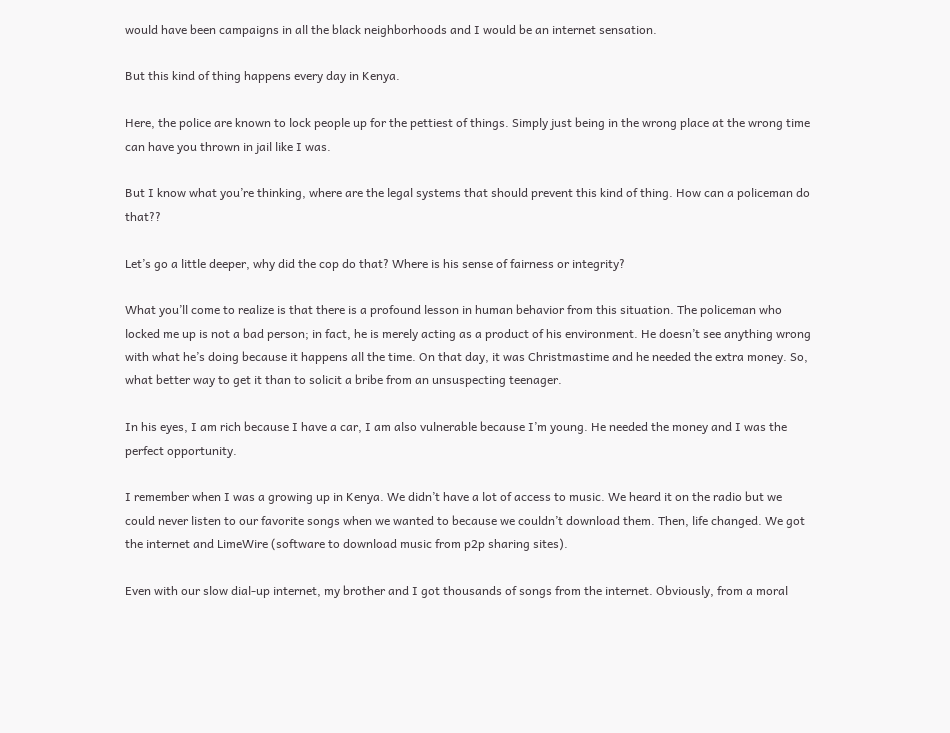would have been campaigns in all the black neighborhoods and I would be an internet sensation.

But this kind of thing happens every day in Kenya.

Here, the police are known to lock people up for the pettiest of things. Simply just being in the wrong place at the wrong time can have you thrown in jail like I was.

But I know what you’re thinking, where are the legal systems that should prevent this kind of thing. How can a policeman do that??

Let’s go a little deeper, why did the cop do that? Where is his sense of fairness or integrity?

What you’ll come to realize is that there is a profound lesson in human behavior from this situation. The policeman who locked me up is not a bad person; in fact, he is merely acting as a product of his environment. He doesn’t see anything wrong with what he’s doing because it happens all the time. On that day, it was Christmastime and he needed the extra money. So, what better way to get it than to solicit a bribe from an unsuspecting teenager.

In his eyes, I am rich because I have a car, I am also vulnerable because I’m young. He needed the money and I was the perfect opportunity.

I remember when I was a growing up in Kenya. We didn’t have a lot of access to music. We heard it on the radio but we could never listen to our favorite songs when we wanted to because we couldn’t download them. Then, life changed. We got the internet and LimeWire (software to download music from p2p sharing sites).

Even with our slow dial-up internet, my brother and I got thousands of songs from the internet. Obviously, from a moral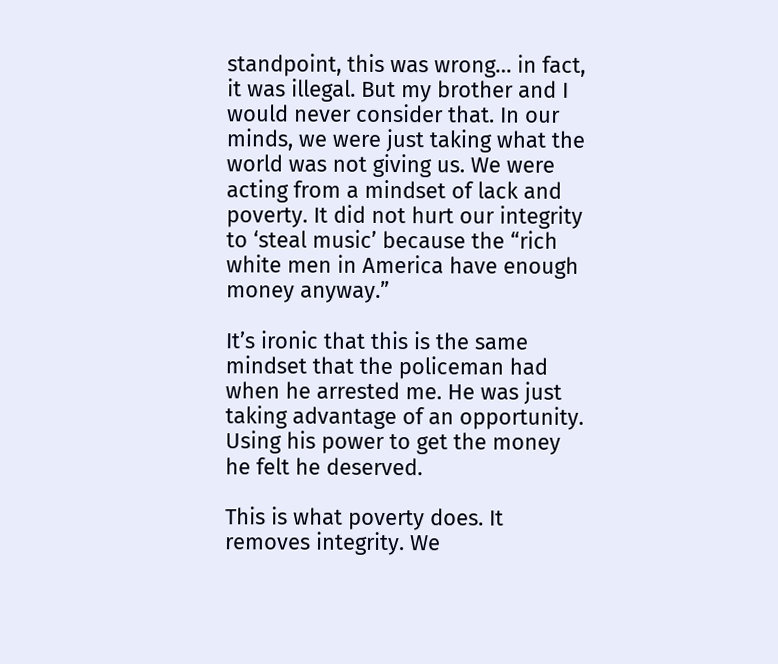standpoint, this was wrong… in fact, it was illegal. But my brother and I would never consider that. In our minds, we were just taking what the world was not giving us. We were acting from a mindset of lack and poverty. It did not hurt our integrity to ‘steal music’ because the “rich white men in America have enough money anyway.”

It’s ironic that this is the same mindset that the policeman had when he arrested me. He was just taking advantage of an opportunity. Using his power to get the money he felt he deserved.

This is what poverty does. It removes integrity. We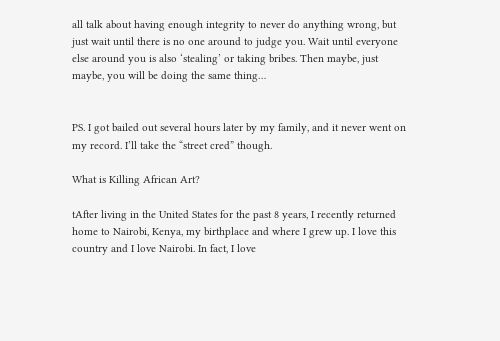all talk about having enough integrity to never do anything wrong, but just wait until there is no one around to judge you. Wait until everyone else around you is also ‘stealing’ or taking bribes. Then maybe, just maybe, you will be doing the same thing…


PS. I got bailed out several hours later by my family, and it never went on my record. I’ll take the “street cred” though.

What is Killing African Art?

tAfter living in the United States for the past 8 years, I recently returned home to Nairobi, Kenya, my birthplace and where I grew up. I love this country and I love Nairobi. In fact, I love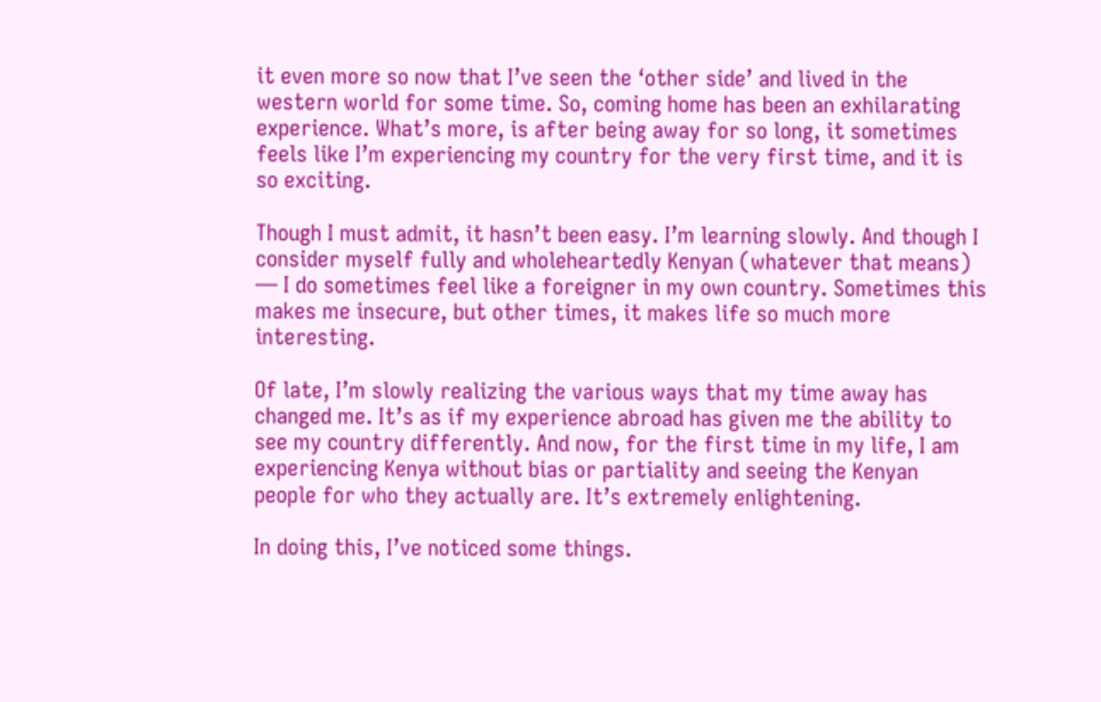it even more so now that I’ve seen the ‘other side’ and lived in the western world for some time. So, coming home has been an exhilarating experience. What’s more, is after being away for so long, it sometimes feels like I’m experiencing my country for the very first time, and it is so exciting.

Though I must admit, it hasn’t been easy. I’m learning slowly. And though I consider myself fully and wholeheartedly Kenyan (whatever that means) — I do sometimes feel like a foreigner in my own country. Sometimes this makes me insecure, but other times, it makes life so much more interesting.

Of late, I’m slowly realizing the various ways that my time away has changed me. It’s as if my experience abroad has given me the ability to see my country differently. And now, for the first time in my life, I am experiencing Kenya without bias or partiality and seeing the Kenyan people for who they actually are. It’s extremely enlightening.

In doing this, I’ve noticed some things.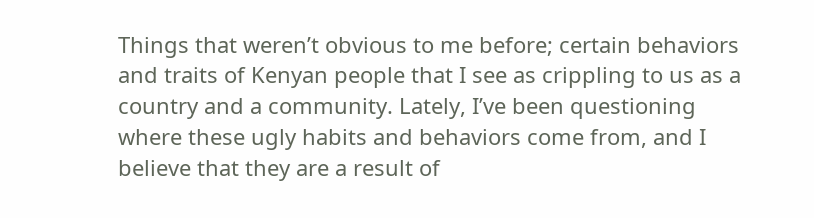Things that weren’t obvious to me before; certain behaviors and traits of Kenyan people that I see as crippling to us as a country and a community. Lately, I’ve been questioning where these ugly habits and behaviors come from, and I believe that they are a result of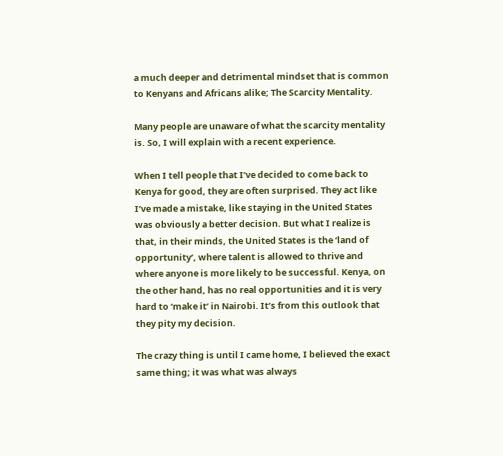a much deeper and detrimental mindset that is common to Kenyans and Africans alike; The Scarcity Mentality.

Many people are unaware of what the scarcity mentality is. So, I will explain with a recent experience.

When I tell people that I’ve decided to come back to Kenya for good, they are often surprised. They act like I’ve made a mistake, like staying in the United States was obviously a better decision. But what I realize is that, in their minds, the United States is the ‘land of opportunity’, where talent is allowed to thrive and where anyone is more likely to be successful. Kenya, on the other hand, has no real opportunities and it is very hard to ‘make it’ in Nairobi. It’s from this outlook that they pity my decision.

The crazy thing is until I came home, I believed the exact same thing; it was what was always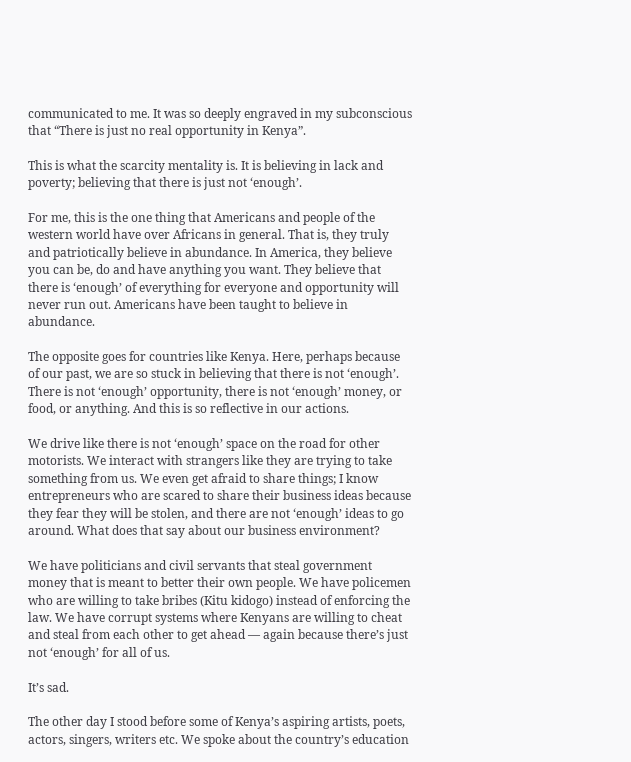communicated to me. It was so deeply engraved in my subconscious that “There is just no real opportunity in Kenya”.

This is what the scarcity mentality is. It is believing in lack and poverty; believing that there is just not ‘enough’.

For me, this is the one thing that Americans and people of the western world have over Africans in general. That is, they truly and patriotically believe in abundance. In America, they believe you can be, do and have anything you want. They believe that there is ‘enough’ of everything for everyone and opportunity will never run out. Americans have been taught to believe in abundance.

The opposite goes for countries like Kenya. Here, perhaps because of our past, we are so stuck in believing that there is not ‘enough’. There is not ‘enough’ opportunity, there is not ‘enough’ money, or food, or anything. And this is so reflective in our actions.

We drive like there is not ‘enough’ space on the road for other motorists. We interact with strangers like they are trying to take something from us. We even get afraid to share things; I know entrepreneurs who are scared to share their business ideas because they fear they will be stolen, and there are not ‘enough’ ideas to go around. What does that say about our business environment?

We have politicians and civil servants that steal government money that is meant to better their own people. We have policemen who are willing to take bribes (Kitu kidogo) instead of enforcing the law. We have corrupt systems where Kenyans are willing to cheat and steal from each other to get ahead — again because there’s just not ‘enough’ for all of us.

It’s sad.

The other day I stood before some of Kenya’s aspiring artists, poets, actors, singers, writers etc. We spoke about the country’s education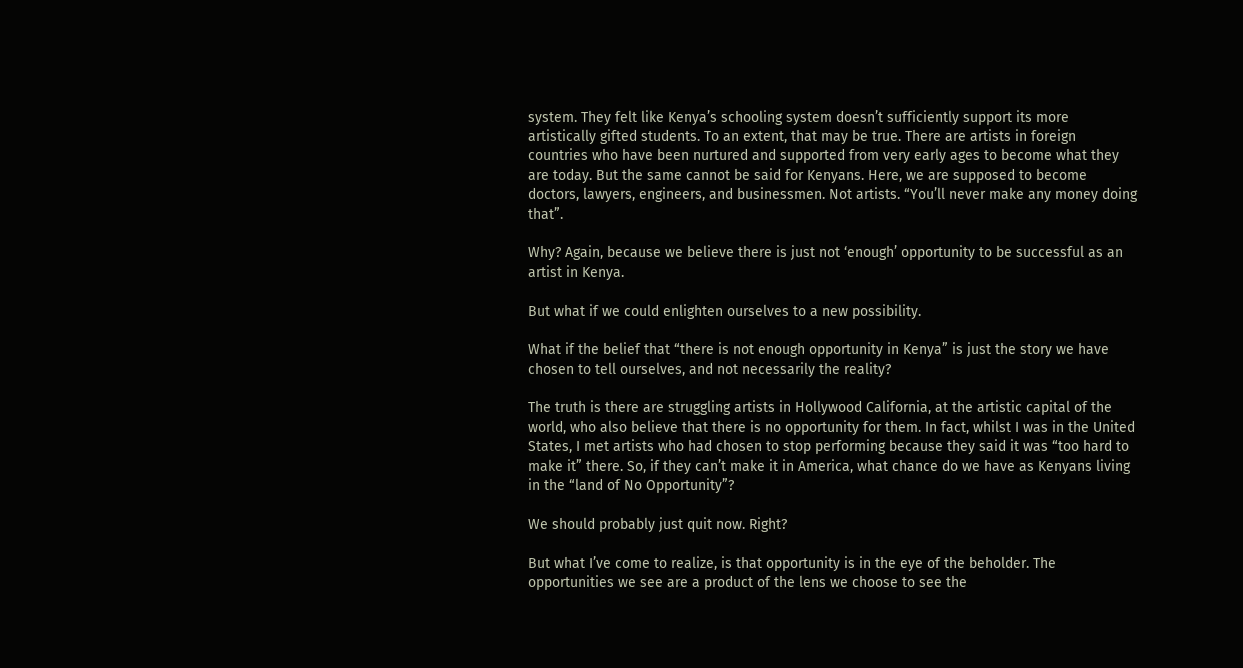system. They felt like Kenya’s schooling system doesn’t sufficiently support its more artistically gifted students. To an extent, that may be true. There are artists in foreign countries who have been nurtured and supported from very early ages to become what they are today. But the same cannot be said for Kenyans. Here, we are supposed to become doctors, lawyers, engineers, and businessmen. Not artists. “You’ll never make any money doing that”.

Why? Again, because we believe there is just not ‘enough’ opportunity to be successful as an artist in Kenya.

But what if we could enlighten ourselves to a new possibility.

What if the belief that “there is not enough opportunity in Kenya” is just the story we have chosen to tell ourselves, and not necessarily the reality?

The truth is there are struggling artists in Hollywood California, at the artistic capital of the world, who also believe that there is no opportunity for them. In fact, whilst I was in the United States, I met artists who had chosen to stop performing because they said it was “too hard to make it” there. So, if they can’t make it in America, what chance do we have as Kenyans living in the “land of No Opportunity”?

We should probably just quit now. Right?

But what I’ve come to realize, is that opportunity is in the eye of the beholder. The opportunities we see are a product of the lens we choose to see the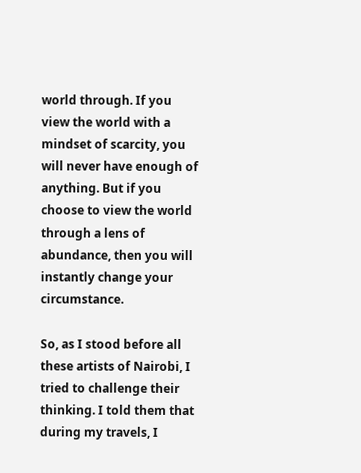world through. If you view the world with a mindset of scarcity, you will never have enough of anything. But if you choose to view the world through a lens of abundance, then you will instantly change your circumstance.

So, as I stood before all these artists of Nairobi, I tried to challenge their thinking. I told them that during my travels, I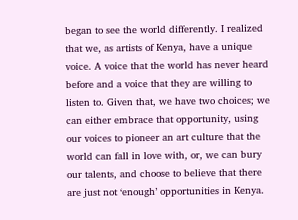began to see the world differently. I realized that we, as artists of Kenya, have a unique voice. A voice that the world has never heard before and a voice that they are willing to listen to. Given that, we have two choices; we can either embrace that opportunity, using our voices to pioneer an art culture that the world can fall in love with, or, we can bury our talents, and choose to believe that there are just not ‘enough’ opportunities in Kenya.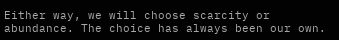Either way, we will choose scarcity or abundance. The choice has always been our own.